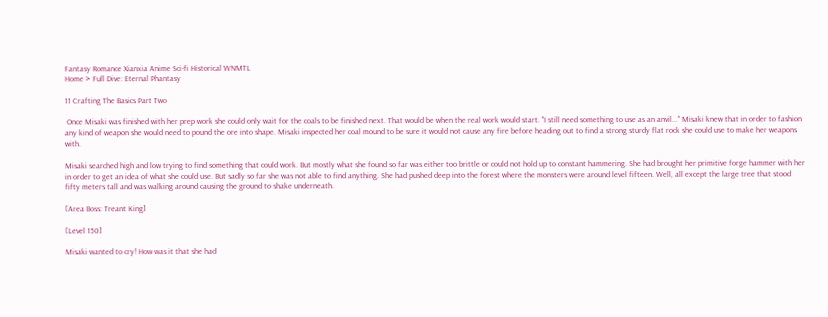Fantasy Romance Xianxia Anime Sci-fi Historical WNMTL
Home > Full Dive: Eternal Phantasy

11 Crafting The Basics Part Two

 Once Misaki was finished with her prep work she could only wait for the coals to be finished next. That would be when the real work would start. "I still need something to use as an anvil..." Misaki knew that in order to fashion any kind of weapon she would need to pound the ore into shape. Misaki inspected her coal mound to be sure it would not cause any fire before heading out to find a strong sturdy flat rock she could use to make her weapons with.

Misaki searched high and low trying to find something that could work. But mostly what she found so far was either too brittle or could not hold up to constant hammering. She had brought her primitive forge hammer with her in order to get an idea of what she could use. But sadly so far she was not able to find anything. She had pushed deep into the forest where the monsters were around level fifteen. Well, all except the large tree that stood fifty meters tall and was walking around causing the ground to shake underneath.

[Area Boss: Treant King]

[Level 150]

Misaki wanted to cry! How was it that she had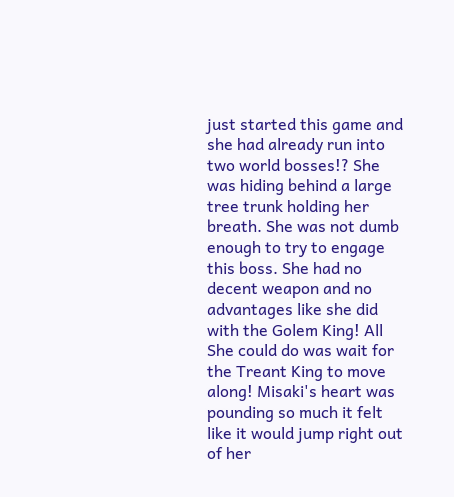just started this game and she had already run into two world bosses!? She was hiding behind a large tree trunk holding her breath. She was not dumb enough to try to engage this boss. She had no decent weapon and no advantages like she did with the Golem King! All She could do was wait for the Treant King to move along! Misaki's heart was pounding so much it felt like it would jump right out of her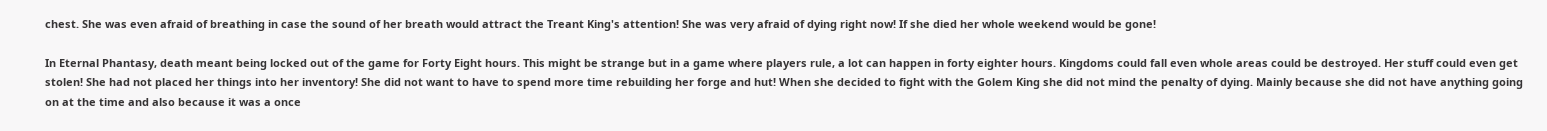chest. She was even afraid of breathing in case the sound of her breath would attract the Treant King's attention! She was very afraid of dying right now! If she died her whole weekend would be gone!

In Eternal Phantasy, death meant being locked out of the game for Forty Eight hours. This might be strange but in a game where players rule, a lot can happen in forty eighter hours. Kingdoms could fall even whole areas could be destroyed. Her stuff could even get stolen! She had not placed her things into her inventory! She did not want to have to spend more time rebuilding her forge and hut! When she decided to fight with the Golem King she did not mind the penalty of dying. Mainly because she did not have anything going on at the time and also because it was a once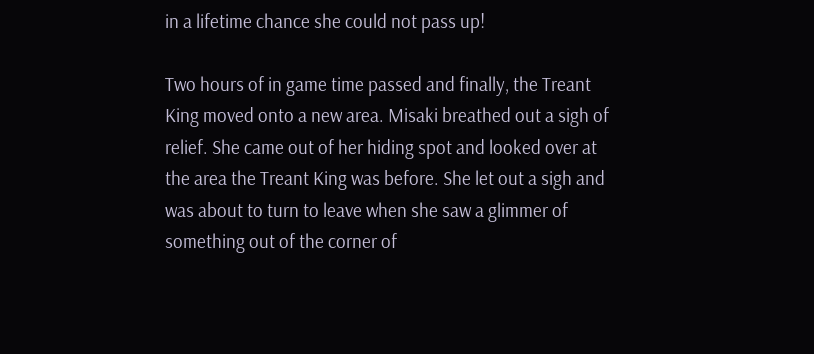in a lifetime chance she could not pass up!

Two hours of in game time passed and finally, the Treant King moved onto a new area. Misaki breathed out a sigh of relief. She came out of her hiding spot and looked over at the area the Treant King was before. She let out a sigh and was about to turn to leave when she saw a glimmer of something out of the corner of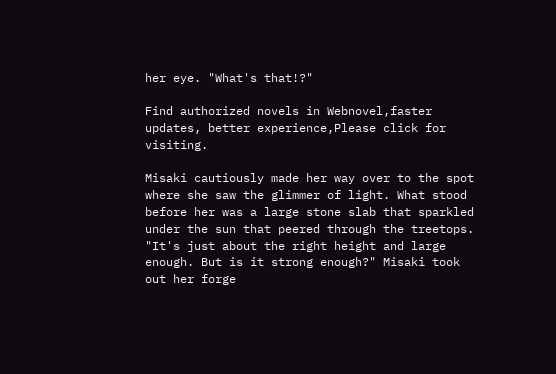her eye. "What's that!?"

Find authorized novels in Webnovel,faster updates, better experience,Please click for visiting.

Misaki cautiously made her way over to the spot where she saw the glimmer of light. What stood before her was a large stone slab that sparkled under the sun that peered through the treetops. "It's just about the right height and large enough. But is it strong enough?" Misaki took out her forge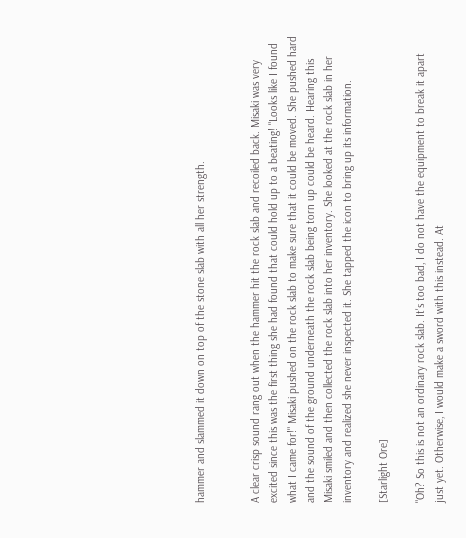hammer and slammed it down on top of the stone slab with all her strength.


A clear crisp sound rang out when the hammer hit the rock slab and recoiled back. Misaki was very excited since this was the first thing she had found that could hold up to a beating! "Looks like I found what I came for!" Misaki pushed on the rock slab to make sure that it could be moved. She pushed hard and the sound of the ground underneath the rock slab being torn up could be heard. Hearing this Misaki smiled and then collected the rock slab into her inventory. She looked at the rock slab in her inventory and realized she never inspected it. She tapped the icon to bring up its information.

[Starlight Ore]

"Oh? So this is not an ordinary rock slab. It's too bad, I do not have the equipment to break it apart just yet. Otherwise, I would make a sword with this instead. At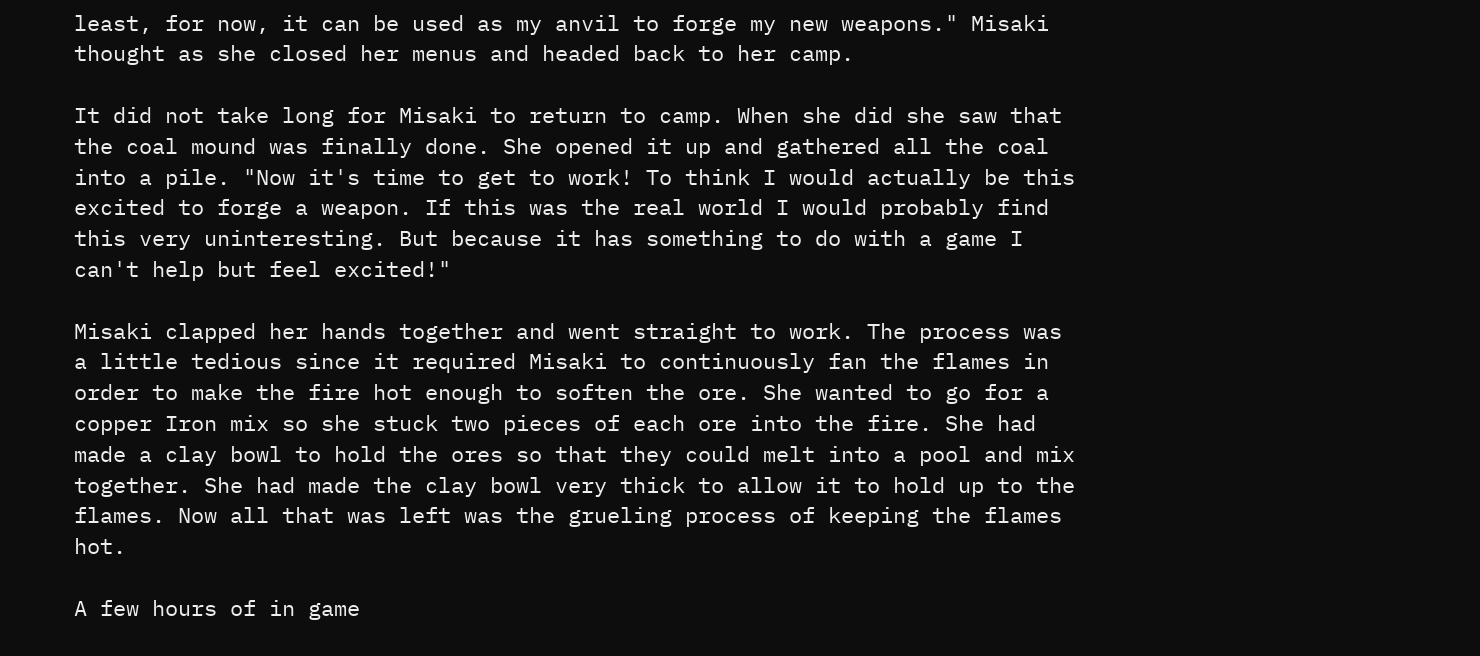least, for now, it can be used as my anvil to forge my new weapons." Misaki thought as she closed her menus and headed back to her camp.

It did not take long for Misaki to return to camp. When she did she saw that the coal mound was finally done. She opened it up and gathered all the coal into a pile. "Now it's time to get to work! To think I would actually be this excited to forge a weapon. If this was the real world I would probably find this very uninteresting. But because it has something to do with a game I can't help but feel excited!"

Misaki clapped her hands together and went straight to work. The process was a little tedious since it required Misaki to continuously fan the flames in order to make the fire hot enough to soften the ore. She wanted to go for a copper Iron mix so she stuck two pieces of each ore into the fire. She had made a clay bowl to hold the ores so that they could melt into a pool and mix together. She had made the clay bowl very thick to allow it to hold up to the flames. Now all that was left was the grueling process of keeping the flames hot.

A few hours of in game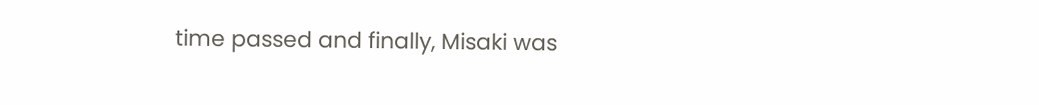time passed and finally, Misaki was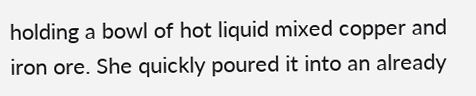holding a bowl of hot liquid mixed copper and iron ore. She quickly poured it into an already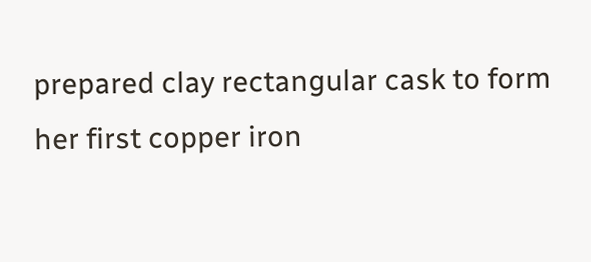prepared clay rectangular cask to form her first copper iron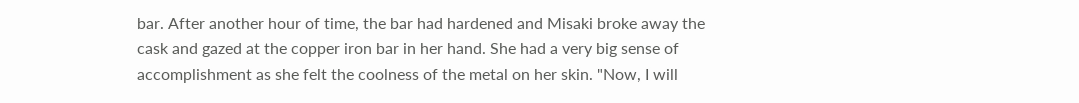bar. After another hour of time, the bar had hardened and Misaki broke away the cask and gazed at the copper iron bar in her hand. She had a very big sense of accomplishment as she felt the coolness of the metal on her skin. "Now, I will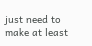just need to make at least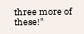three more of these!"